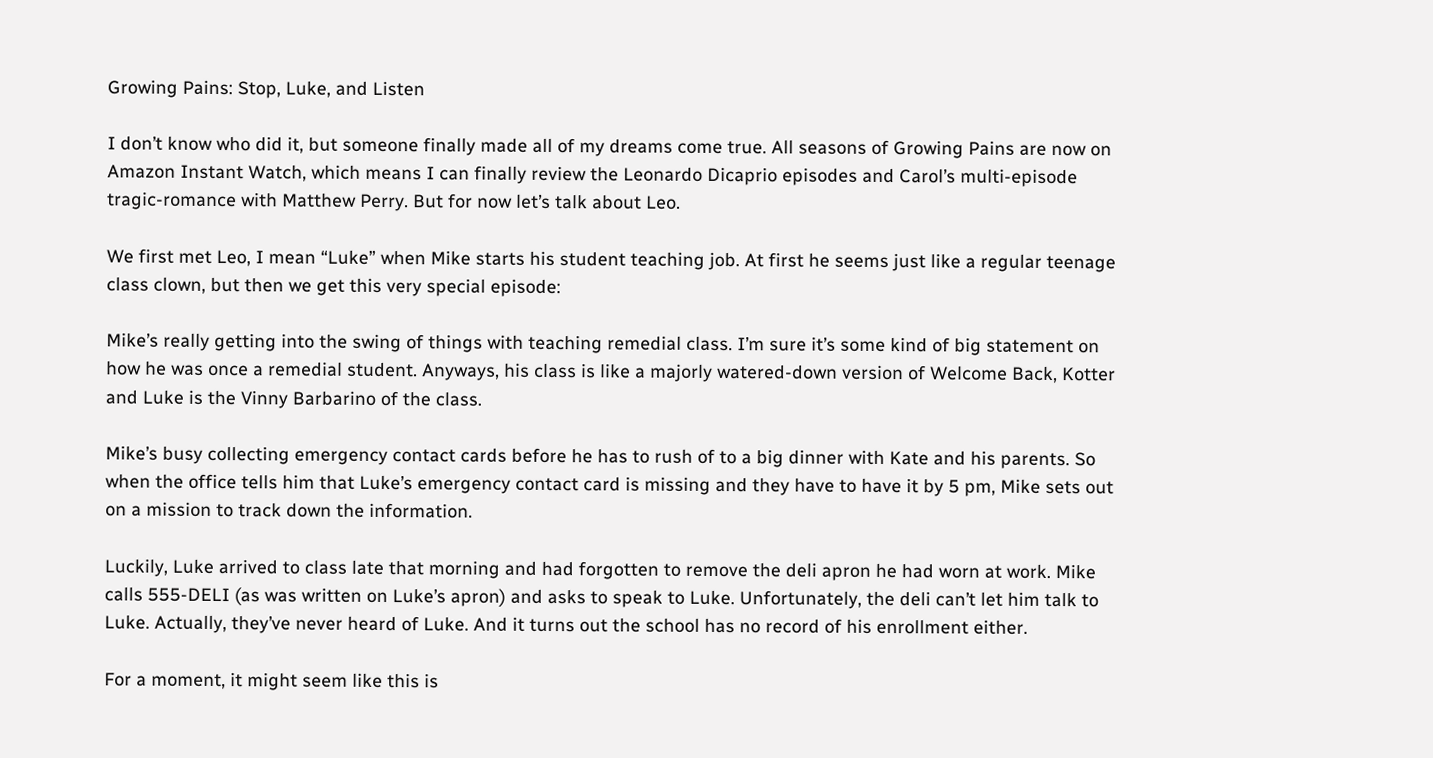Growing Pains: Stop, Luke, and Listen

I don’t know who did it, but someone finally made all of my dreams come true. All seasons of Growing Pains are now on Amazon Instant Watch, which means I can finally review the Leonardo Dicaprio episodes and Carol’s multi-episode tragic-romance with Matthew Perry. But for now let’s talk about Leo.

We first met Leo, I mean “Luke” when Mike starts his student teaching job. At first he seems just like a regular teenage class clown, but then we get this very special episode:

Mike’s really getting into the swing of things with teaching remedial class. I’m sure it’s some kind of big statement on how he was once a remedial student. Anyways, his class is like a majorly watered-down version of Welcome Back, Kotter and Luke is the Vinny Barbarino of the class.

Mike’s busy collecting emergency contact cards before he has to rush of to a big dinner with Kate and his parents. So when the office tells him that Luke’s emergency contact card is missing and they have to have it by 5 pm, Mike sets out on a mission to track down the information.

Luckily, Luke arrived to class late that morning and had forgotten to remove the deli apron he had worn at work. Mike calls 555-DELI (as was written on Luke’s apron) and asks to speak to Luke. Unfortunately, the deli can’t let him talk to Luke. Actually, they’ve never heard of Luke. And it turns out the school has no record of his enrollment either.

For a moment, it might seem like this is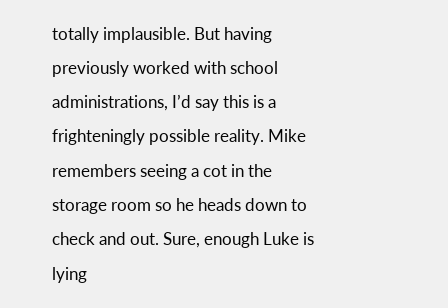totally implausible. But having previously worked with school administrations, I’d say this is a frighteningly possible reality. Mike remembers seeing a cot in the storage room so he heads down to check and out. Sure, enough Luke is lying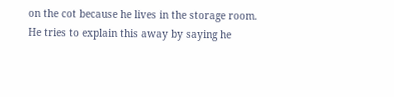on the cot because he lives in the storage room. He tries to explain this away by saying he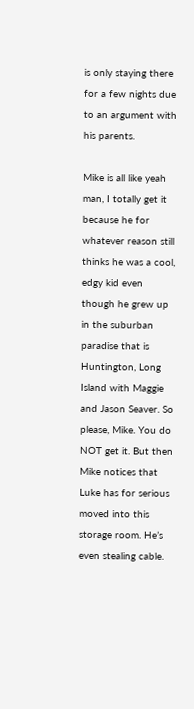is only staying there for a few nights due to an argument with his parents.

Mike is all like yeah man, I totally get it because he for whatever reason still thinks he was a cool, edgy kid even though he grew up in the suburban paradise that is Huntington, Long Island with Maggie and Jason Seaver. So please, Mike. You do NOT get it. But then Mike notices that Luke has for serious moved into this storage room. He’s even stealing cable.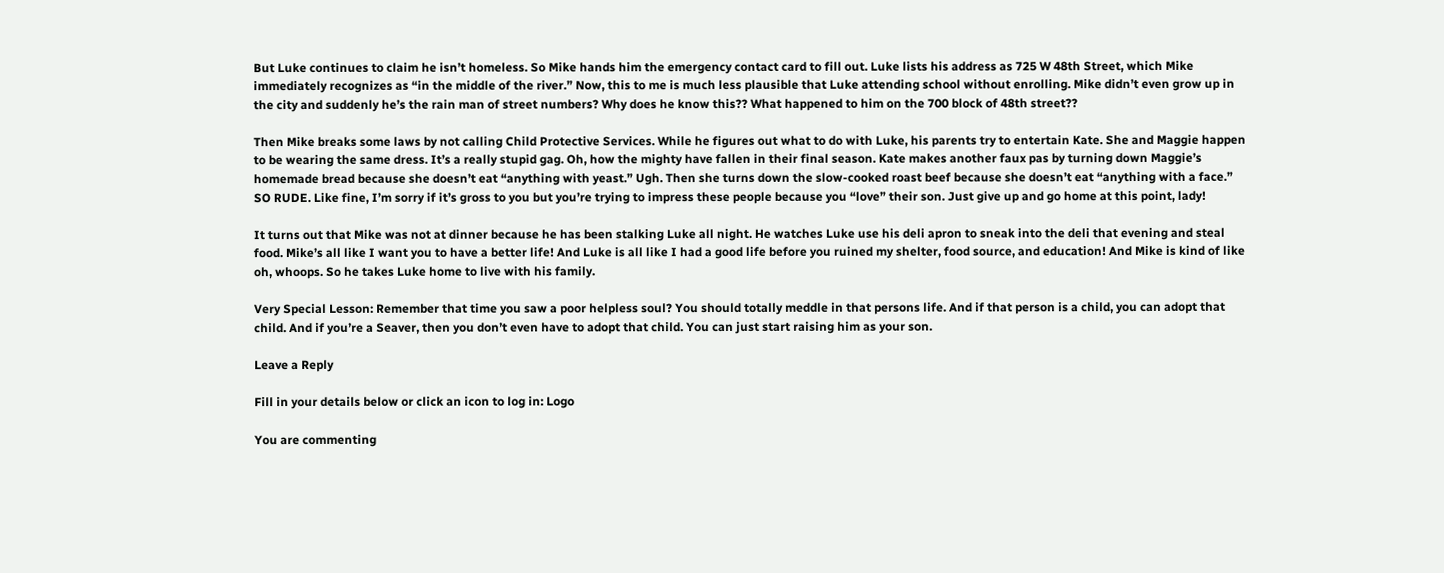But Luke continues to claim he isn’t homeless. So Mike hands him the emergency contact card to fill out. Luke lists his address as 725 W 48th Street, which Mike immediately recognizes as “in the middle of the river.” Now, this to me is much less plausible that Luke attending school without enrolling. Mike didn’t even grow up in the city and suddenly he’s the rain man of street numbers? Why does he know this?? What happened to him on the 700 block of 48th street??

Then Mike breaks some laws by not calling Child Protective Services. While he figures out what to do with Luke, his parents try to entertain Kate. She and Maggie happen to be wearing the same dress. It’s a really stupid gag. Oh, how the mighty have fallen in their final season. Kate makes another faux pas by turning down Maggie’s homemade bread because she doesn’t eat “anything with yeast.” Ugh. Then she turns down the slow-cooked roast beef because she doesn’t eat “anything with a face.” SO RUDE. Like fine, I’m sorry if it’s gross to you but you’re trying to impress these people because you “love” their son. Just give up and go home at this point, lady!

It turns out that Mike was not at dinner because he has been stalking Luke all night. He watches Luke use his deli apron to sneak into the deli that evening and steal food. Mike’s all like I want you to have a better life! And Luke is all like I had a good life before you ruined my shelter, food source, and education! And Mike is kind of like oh, whoops. So he takes Luke home to live with his family.

Very Special Lesson: Remember that time you saw a poor helpless soul? You should totally meddle in that persons life. And if that person is a child, you can adopt that child. And if you’re a Seaver, then you don’t even have to adopt that child. You can just start raising him as your son.

Leave a Reply

Fill in your details below or click an icon to log in: Logo

You are commenting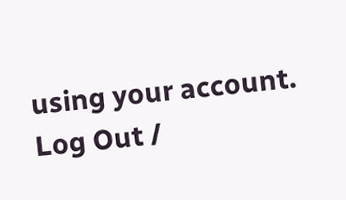using your account. Log Out /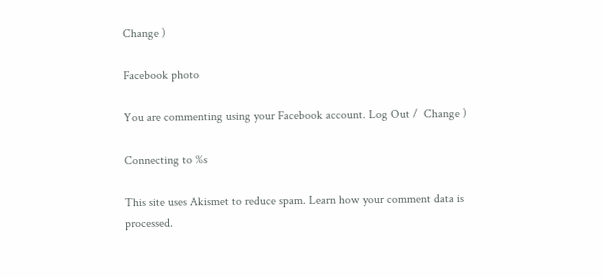Change )

Facebook photo

You are commenting using your Facebook account. Log Out /  Change )

Connecting to %s

This site uses Akismet to reduce spam. Learn how your comment data is processed.